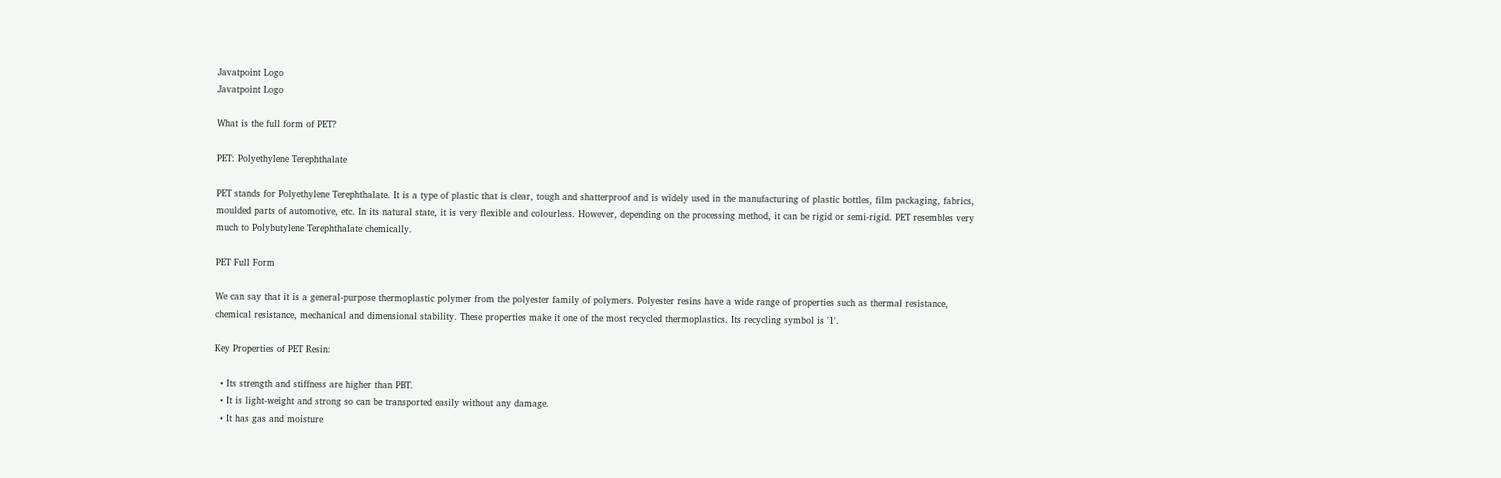Javatpoint Logo
Javatpoint Logo

What is the full form of PET?

PET: Polyethylene Terephthalate

PET stands for Polyethylene Terephthalate. It is a type of plastic that is clear, tough and shatterproof and is widely used in the manufacturing of plastic bottles, film packaging, fabrics, moulded parts of automotive, etc. In its natural state, it is very flexible and colourless. However, depending on the processing method, it can be rigid or semi-rigid. PET resembles very much to Polybutylene Terephthalate chemically.

PET Full Form

We can say that it is a general-purpose thermoplastic polymer from the polyester family of polymers. Polyester resins have a wide range of properties such as thermal resistance, chemical resistance, mechanical and dimensional stability. These properties make it one of the most recycled thermoplastics. Its recycling symbol is '1'.

Key Properties of PET Resin:

  • Its strength and stiffness are higher than PBT.
  • It is light-weight and strong so can be transported easily without any damage.
  • It has gas and moisture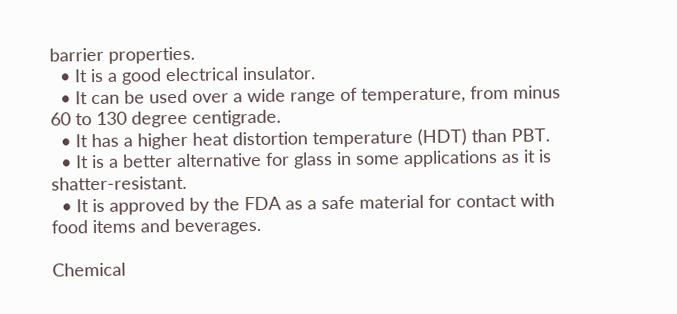barrier properties.
  • It is a good electrical insulator.
  • It can be used over a wide range of temperature, from minus 60 to 130 degree centigrade.
  • It has a higher heat distortion temperature (HDT) than PBT.
  • It is a better alternative for glass in some applications as it is shatter-resistant.
  • It is approved by the FDA as a safe material for contact with food items and beverages.

Chemical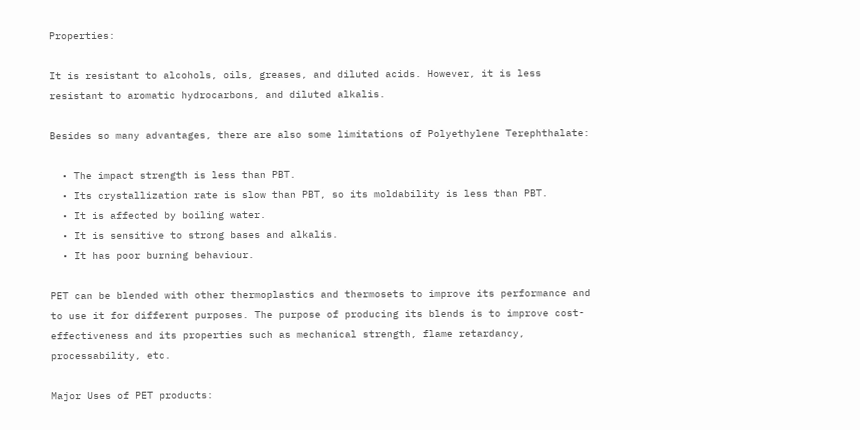Properties:

It is resistant to alcohols, oils, greases, and diluted acids. However, it is less resistant to aromatic hydrocarbons, and diluted alkalis.

Besides so many advantages, there are also some limitations of Polyethylene Terephthalate:

  • The impact strength is less than PBT.
  • Its crystallization rate is slow than PBT, so its moldability is less than PBT.
  • It is affected by boiling water.
  • It is sensitive to strong bases and alkalis.
  • It has poor burning behaviour.

PET can be blended with other thermoplastics and thermosets to improve its performance and to use it for different purposes. The purpose of producing its blends is to improve cost-effectiveness and its properties such as mechanical strength, flame retardancy, processability, etc.

Major Uses of PET products: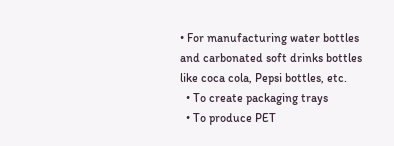• For manufacturing water bottles and carbonated soft drinks bottles like coca cola, Pepsi bottles, etc.
  • To create packaging trays
  • To produce PET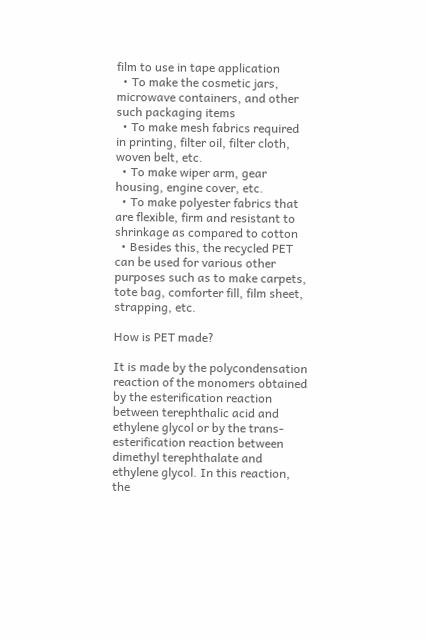film to use in tape application
  • To make the cosmetic jars, microwave containers, and other such packaging items
  • To make mesh fabrics required in printing, filter oil, filter cloth, woven belt, etc.
  • To make wiper arm, gear housing, engine cover, etc.
  • To make polyester fabrics that are flexible, firm and resistant to shrinkage as compared to cotton
  • Besides this, the recycled PET can be used for various other purposes such as to make carpets, tote bag, comforter fill, film sheet, strapping, etc.

How is PET made?

It is made by the polycondensation reaction of the monomers obtained by the esterification reaction between terephthalic acid and ethylene glycol or by the trans-esterification reaction between dimethyl terephthalate and ethylene glycol. In this reaction, the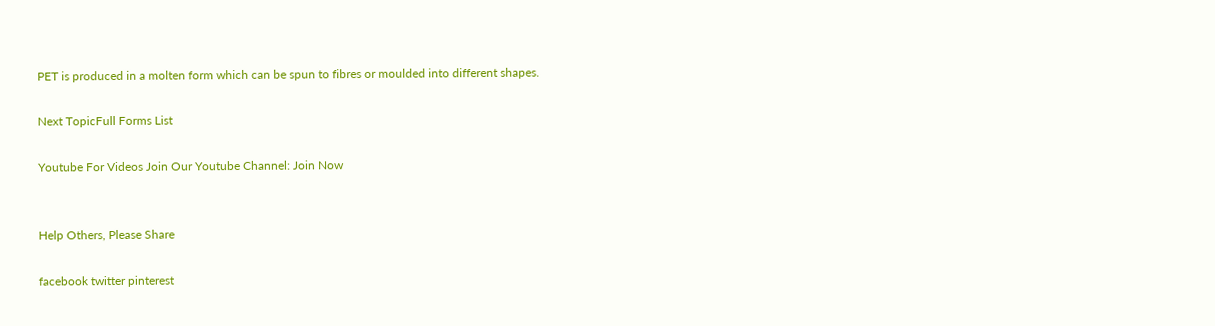PET is produced in a molten form which can be spun to fibres or moulded into different shapes.

Next TopicFull Forms List

Youtube For Videos Join Our Youtube Channel: Join Now


Help Others, Please Share

facebook twitter pinterest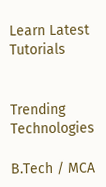Learn Latest Tutorials


Trending Technologies

B.Tech / MCA